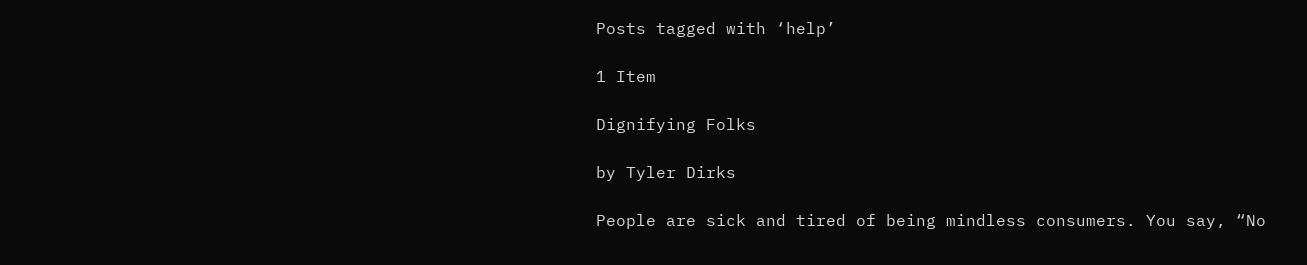Posts tagged with ‘help’

1 Item

Dignifying Folks

by Tyler Dirks

People are sick and tired of being mindless consumers. You say, “No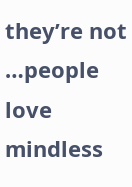they’re not …people love mindless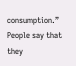consumption.” People say that they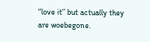“love it” but actually they are woebegone.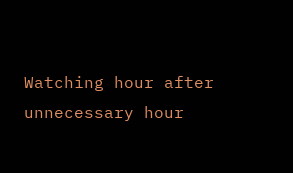Watching hour after unnecessary hour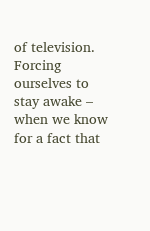of television.  Forcing ourselves to stay awake – when we know for a fact that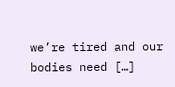we’re tired and our bodies need […]